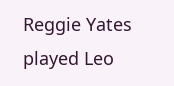Reggie Yates played Leo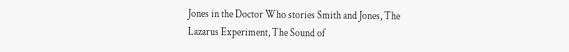Jones in the Doctor Who stories Smith and Jones, The Lazarus Experiment, The Sound of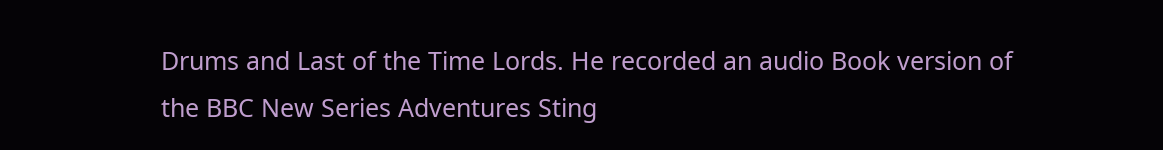Drums and Last of the Time Lords. He recorded an audio Book version of the BBC New Series Adventures Sting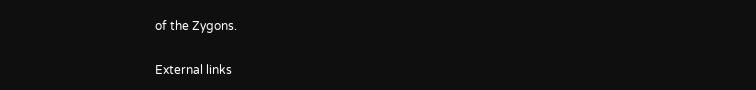of the Zygons.

External links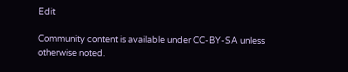Edit

Community content is available under CC-BY-SA unless otherwise noted.